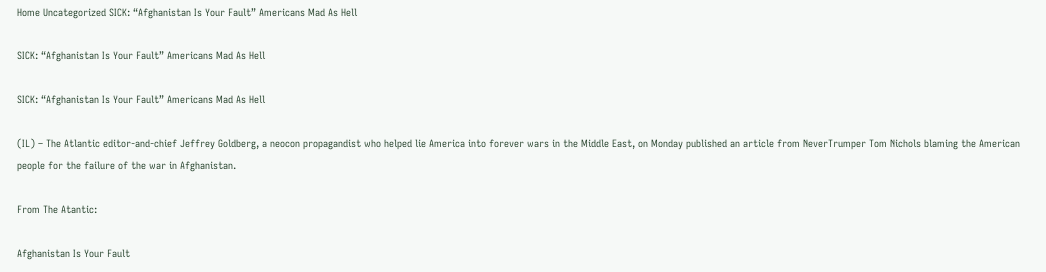Home Uncategorized SICK: “Afghanistan Is Your Fault” Americans Mad As Hell

SICK: “Afghanistan Is Your Fault” Americans Mad As Hell

SICK: “Afghanistan Is Your Fault” Americans Mad As Hell

(IL) – The Atlantic editor-and-chief Jeffrey Goldberg, a neocon propagandist who helped lie America into forever wars in the Middle East, on Monday published an article from NeverTrumper Tom Nichols blaming the American people for the failure of the war in Afghanistan.

From The Atantic:

Afghanistan Is Your Fault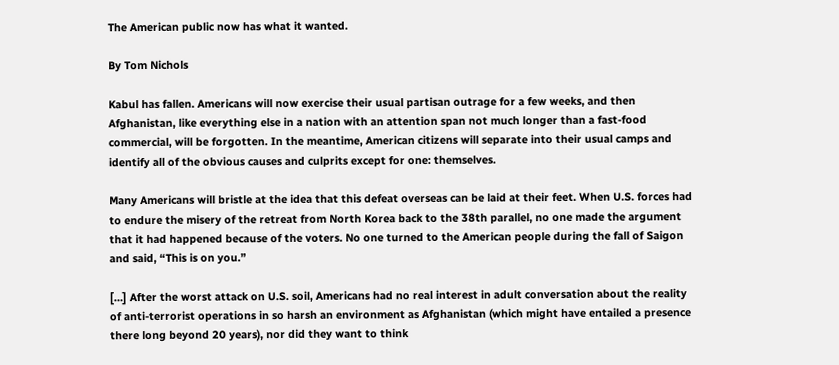The American public now has what it wanted.

By Tom Nichols

Kabul has fallen. Americans will now exercise their usual partisan outrage for a few weeks, and then Afghanistan, like everything else in a nation with an attention span not much longer than a fast-food commercial, will be forgotten. In the meantime, American citizens will separate into their usual camps and identify all of the obvious causes and culprits except for one: themselves.

Many Americans will bristle at the idea that this defeat overseas can be laid at their feet. When U.S. forces had to endure the misery of the retreat from North Korea back to the 38th parallel, no one made the argument that it had happened because of the voters. No one turned to the American people during the fall of Saigon and said, “This is on you.”

[…] After the worst attack on U.S. soil, Americans had no real interest in adult conversation about the reality of anti-terrorist operations in so harsh an environment as Afghanistan (which might have entailed a presence there long beyond 20 years), nor did they want to think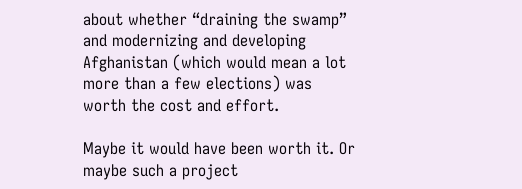about whether “draining the swamp” and modernizing and developing Afghanistan (which would mean a lot more than a few elections) was worth the cost and effort.

Maybe it would have been worth it. Or maybe such a project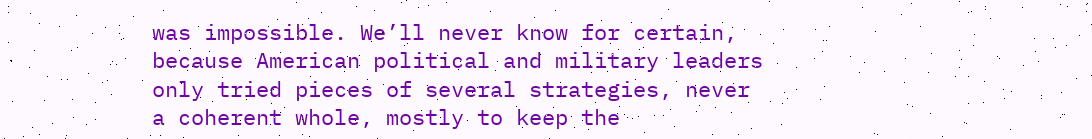was impossible. We’ll never know for certain, because American political and military leaders only tried pieces of several strategies, never a coherent whole, mostly to keep the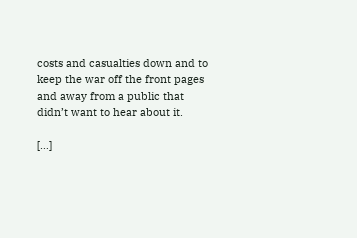costs and casualties down and to keep the war off the front pages and away from a public that didn’t want to hear about it.

[…]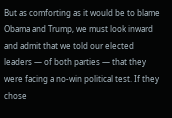But as comforting as it would be to blame Obama and Trump, we must look inward and admit that we told our elected leaders — of both parties — that they were facing a no-win political test. If they chose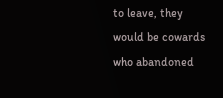to leave, they would be cowards who abandoned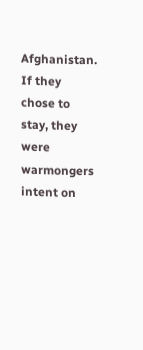Afghanistan. If they chose to stay, they were warmongers intent on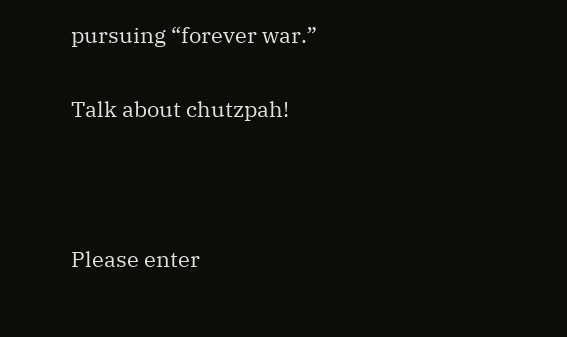pursuing “forever war.”

Talk about chutzpah!



Please enter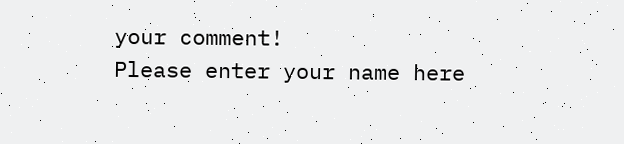your comment!
Please enter your name here